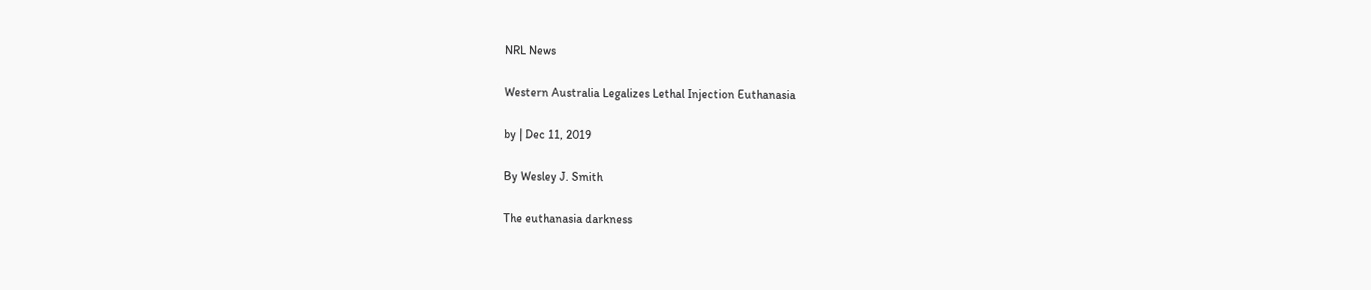NRL News

Western Australia Legalizes Lethal Injection Euthanasia

by | Dec 11, 2019

By Wesley J. Smith

The euthanasia darkness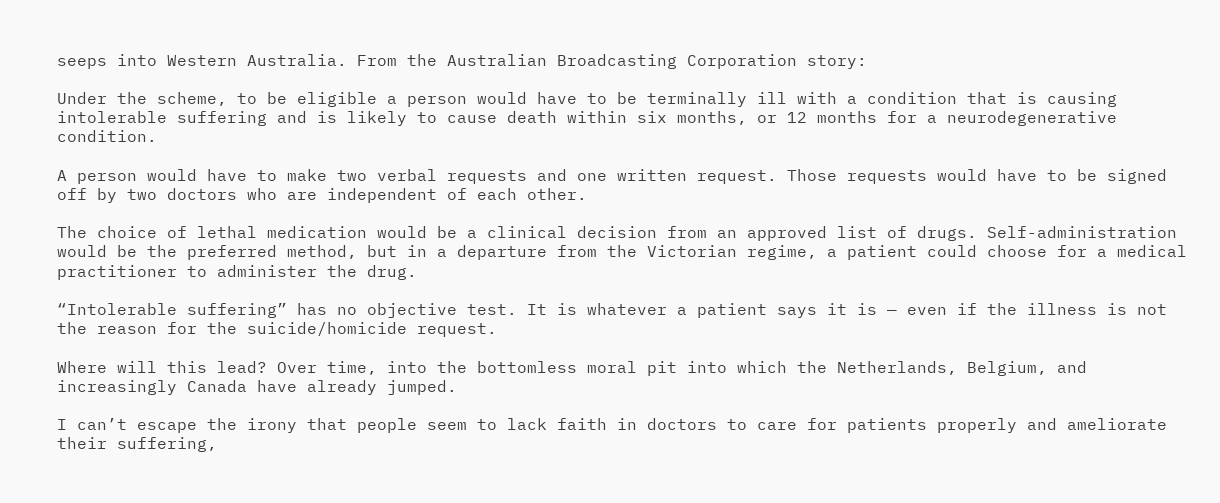seeps into Western Australia. From the Australian Broadcasting Corporation story:

Under the scheme, to be eligible a person would have to be terminally ill with a condition that is causing intolerable suffering and is likely to cause death within six months, or 12 months for a neurodegenerative condition.

A person would have to make two verbal requests and one written request. Those requests would have to be signed off by two doctors who are independent of each other.

The choice of lethal medication would be a clinical decision from an approved list of drugs. Self-administration would be the preferred method, but in a departure from the Victorian regime, a patient could choose for a medical practitioner to administer the drug.

“Intolerable suffering” has no objective test. It is whatever a patient says it is — even if the illness is not the reason for the suicide/homicide request.

Where will this lead? Over time, into the bottomless moral pit into which the Netherlands, Belgium, and increasingly Canada have already jumped.

I can’t escape the irony that people seem to lack faith in doctors to care for patients properly and ameliorate their suffering,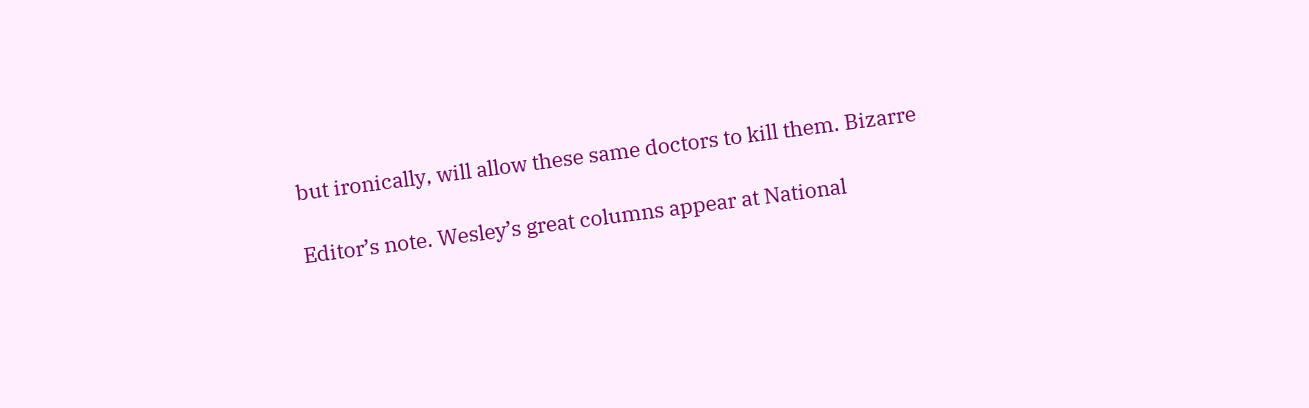but ironically, will allow these same doctors to kill them. Bizarre

Editor’s note. Wesley’s great columns appear at National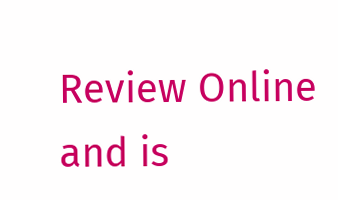Review Online and is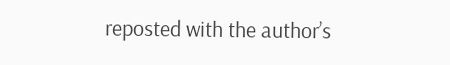reposted with the author’s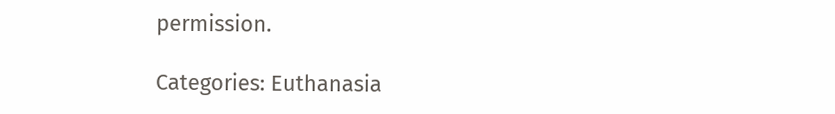permission.

Categories: Euthanasia